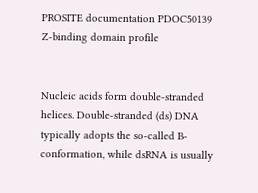PROSITE documentation PDOC50139
Z-binding domain profile


Nucleic acids form double-stranded helices. Double-stranded (ds) DNA typically adopts the so-called B-conformation, while dsRNA is usually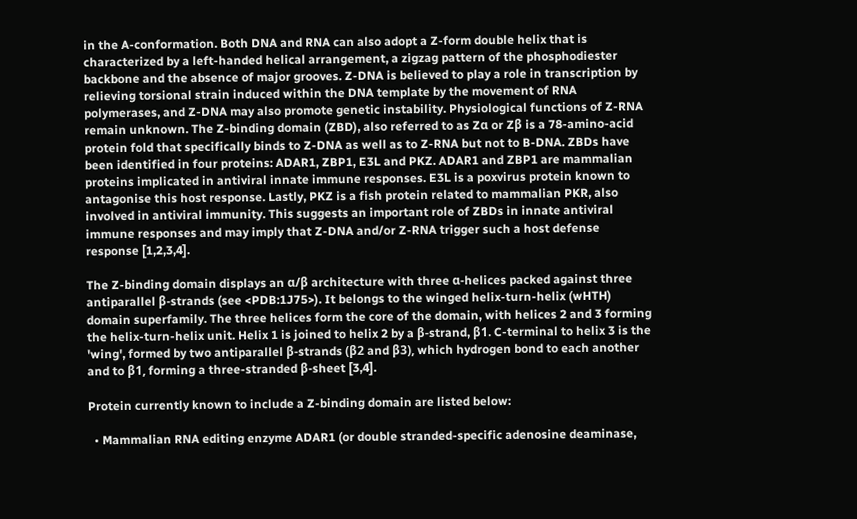in the A-conformation. Both DNA and RNA can also adopt a Z-form double helix that is characterized by a left-handed helical arrangement, a zigzag pattern of the phosphodiester backbone and the absence of major grooves. Z-DNA is believed to play a role in transcription by relieving torsional strain induced within the DNA template by the movement of RNA polymerases, and Z-DNA may also promote genetic instability. Physiological functions of Z-RNA remain unknown. The Z-binding domain (ZBD), also referred to as Zα or Zβ is a 78-amino-acid protein fold that specifically binds to Z-DNA as well as to Z-RNA but not to B-DNA. ZBDs have been identified in four proteins: ADAR1, ZBP1, E3L and PKZ. ADAR1 and ZBP1 are mammalian proteins implicated in antiviral innate immune responses. E3L is a poxvirus protein known to antagonise this host response. Lastly, PKZ is a fish protein related to mammalian PKR, also involved in antiviral immunity. This suggests an important role of ZBDs in innate antiviral immune responses and may imply that Z-DNA and/or Z-RNA trigger such a host defense response [1,2,3,4].

The Z-binding domain displays an α/β architecture with three α-helices packed against three antiparallel β-strands (see <PDB:1J75>). It belongs to the winged helix-turn-helix (wHTH) domain superfamily. The three helices form the core of the domain, with helices 2 and 3 forming the helix-turn-helix unit. Helix 1 is joined to helix 2 by a β-strand, β1. C-terminal to helix 3 is the 'wing', formed by two antiparallel β-strands (β2 and β3), which hydrogen bond to each another and to β1, forming a three-stranded β-sheet [3,4].

Protein currently known to include a Z-binding domain are listed below:

  • Mammalian RNA editing enzyme ADAR1 (or double stranded-specific adenosine deaminase,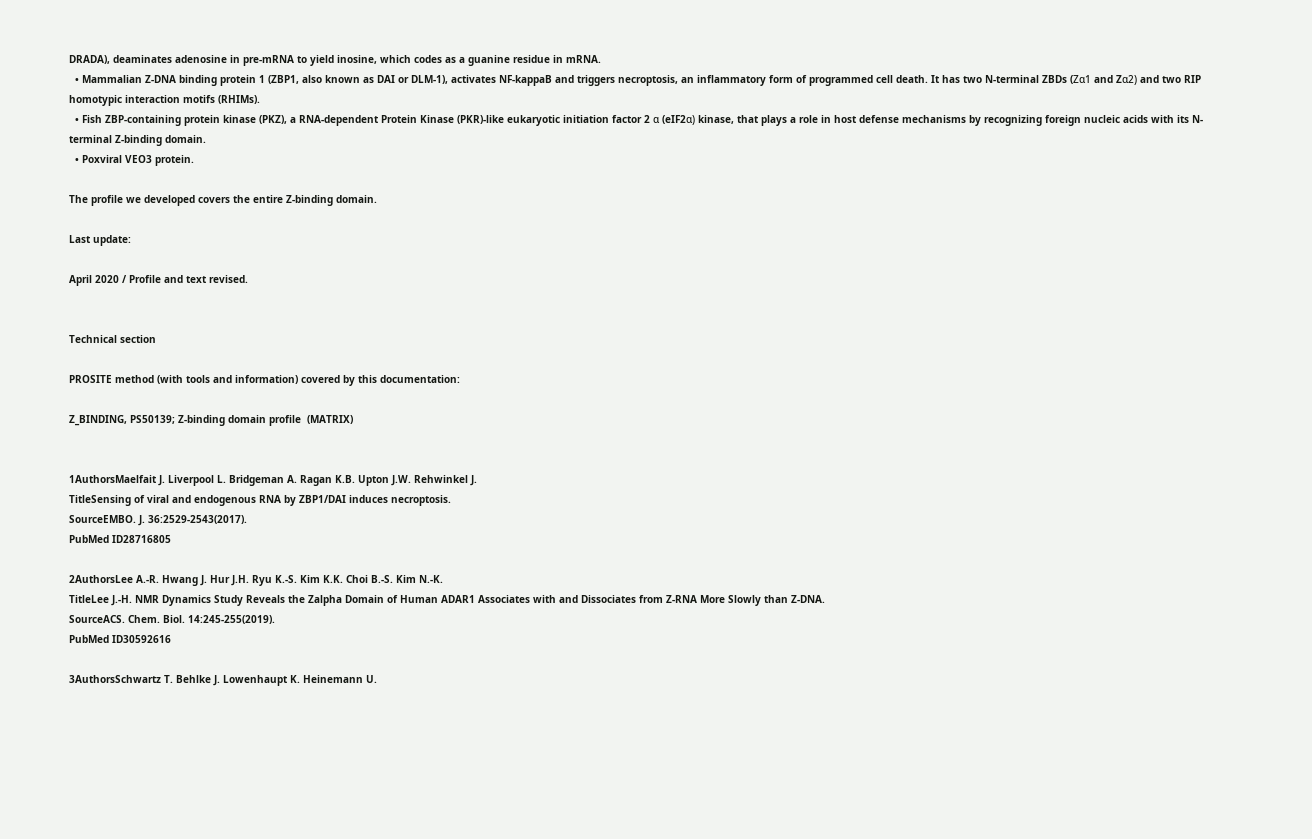DRADA), deaminates adenosine in pre-mRNA to yield inosine, which codes as a guanine residue in mRNA.
  • Mammalian Z-DNA binding protein 1 (ZBP1, also known as DAI or DLM-1), activates NF-kappaB and triggers necroptosis, an inflammatory form of programmed cell death. It has two N-terminal ZBDs (Zα1 and Zα2) and two RIP homotypic interaction motifs (RHIMs).
  • Fish ZBP-containing protein kinase (PKZ), a RNA-dependent Protein Kinase (PKR)-like eukaryotic initiation factor 2 α (eIF2α) kinase, that plays a role in host defense mechanisms by recognizing foreign nucleic acids with its N-terminal Z-binding domain.
  • Poxviral VEO3 protein.

The profile we developed covers the entire Z-binding domain.

Last update:

April 2020 / Profile and text revised.


Technical section

PROSITE method (with tools and information) covered by this documentation:

Z_BINDING, PS50139; Z-binding domain profile  (MATRIX)


1AuthorsMaelfait J. Liverpool L. Bridgeman A. Ragan K.B. Upton J.W. Rehwinkel J.
TitleSensing of viral and endogenous RNA by ZBP1/DAI induces necroptosis.
SourceEMBO. J. 36:2529-2543(2017).
PubMed ID28716805

2AuthorsLee A.-R. Hwang J. Hur J.H. Ryu K.-S. Kim K.K. Choi B.-S. Kim N.-K.
TitleLee J.-H. NMR Dynamics Study Reveals the Zalpha Domain of Human ADAR1 Associates with and Dissociates from Z-RNA More Slowly than Z-DNA.
SourceACS. Chem. Biol. 14:245-255(2019).
PubMed ID30592616

3AuthorsSchwartz T. Behlke J. Lowenhaupt K. Heinemann U.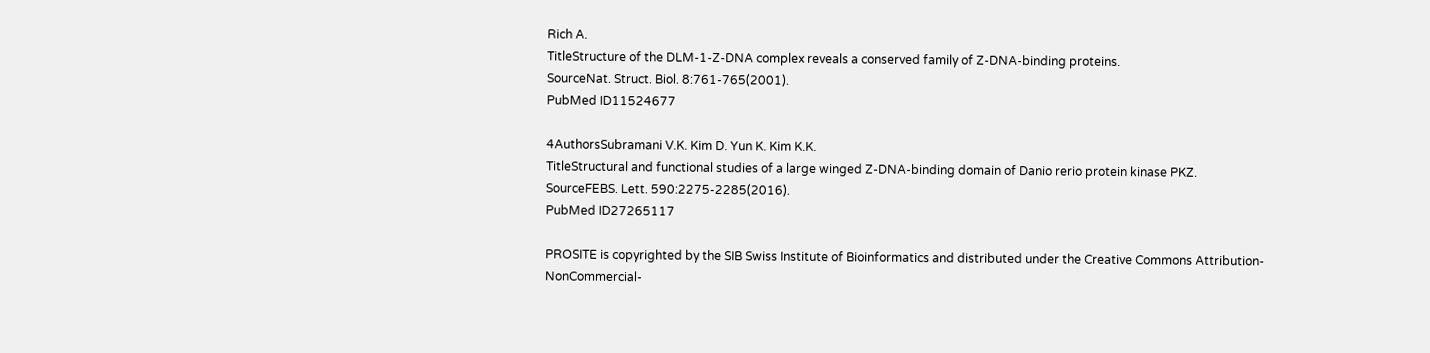Rich A.
TitleStructure of the DLM-1-Z-DNA complex reveals a conserved family of Z-DNA-binding proteins.
SourceNat. Struct. Biol. 8:761-765(2001).
PubMed ID11524677

4AuthorsSubramani V.K. Kim D. Yun K. Kim K.K.
TitleStructural and functional studies of a large winged Z-DNA-binding domain of Danio rerio protein kinase PKZ.
SourceFEBS. Lett. 590:2275-2285(2016).
PubMed ID27265117

PROSITE is copyrighted by the SIB Swiss Institute of Bioinformatics and distributed under the Creative Commons Attribution-NonCommercial-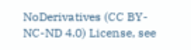NoDerivatives (CC BY-NC-ND 4.0) License, see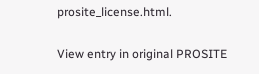prosite_license.html.


View entry in original PROSITE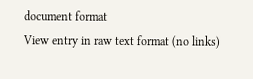document format
View entry in raw text format (no links)